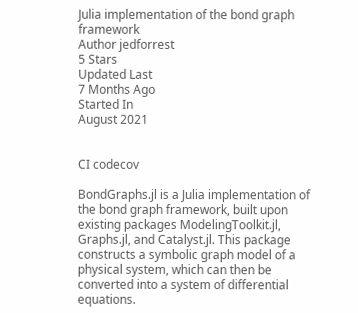Julia implementation of the bond graph framework
Author jedforrest
5 Stars
Updated Last
7 Months Ago
Started In
August 2021


CI codecov

BondGraphs.jl is a Julia implementation of the bond graph framework, built upon existing packages ModelingToolkit.jl, Graphs.jl, and Catalyst.jl. This package constructs a symbolic graph model of a physical system, which can then be converted into a system of differential equations.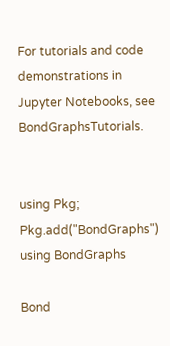For tutorials and code demonstrations in Jupyter Notebooks, see BondGraphsTutorials.


using Pkg; Pkg.add("BondGraphs")
using BondGraphs

Bond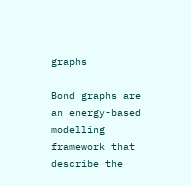graphs

Bond graphs are an energy-based modelling framework that describe the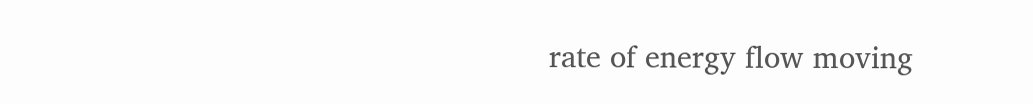rate of energy flow moving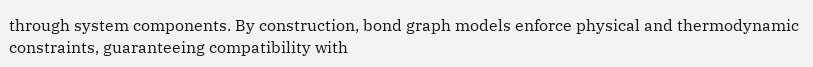through system components. By construction, bond graph models enforce physical and thermodynamic constraints, guaranteeing compatibility with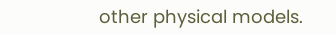other physical models.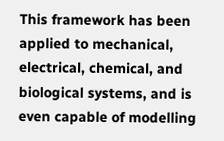This framework has been applied to mechanical, electrical, chemical, and biological systems, and is even capable of modelling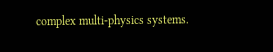complex multi-physics systems.